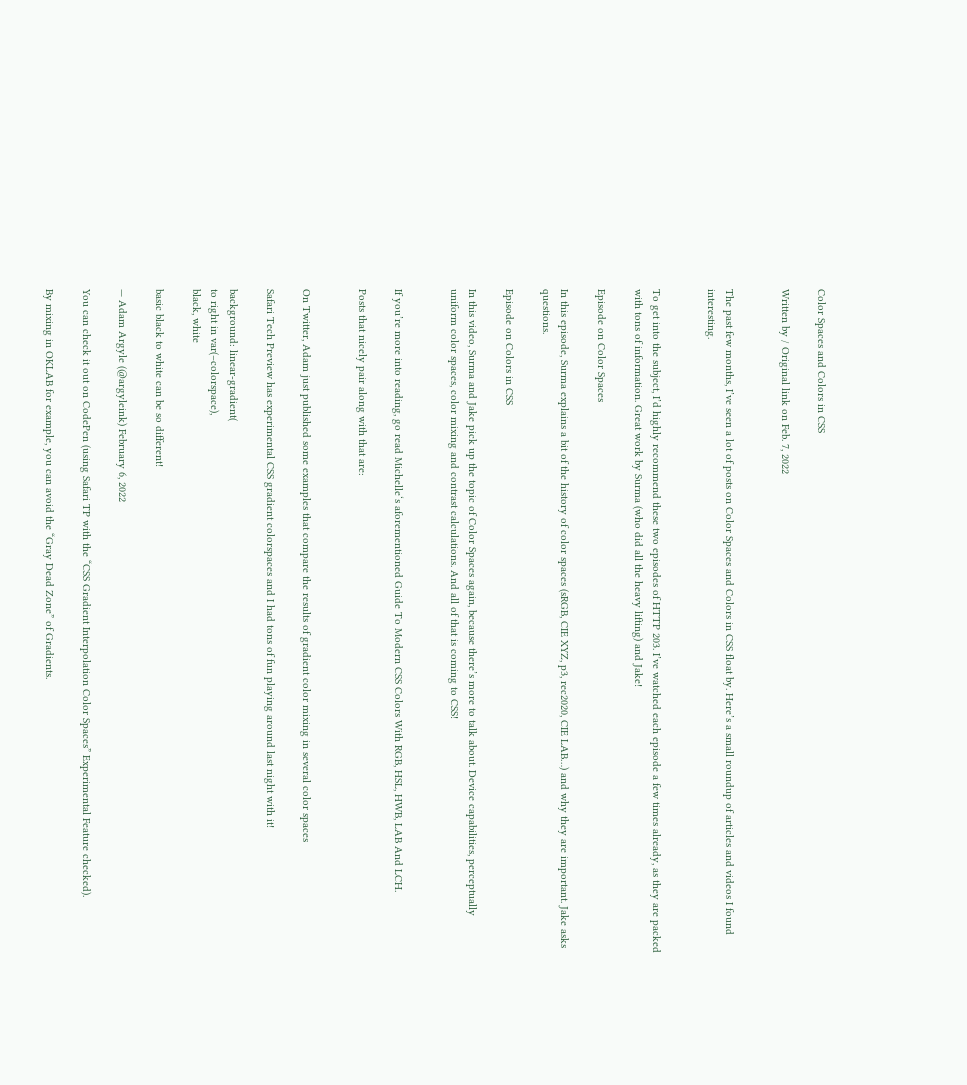Color Spaces and Colors in CSS

Written by / Original link on Feb. 7, 2022


The past few months, I’ve seen a lot of posts on Color Spaces and Colors in CSS float by. Here’s a small roundup of articles and videos I found interesting.


To get into the subject, I’d highly recommend these two episodes of HTTP 203. I’ve watched each episode a few times already, as they are packed with tons of information. Great work by Surma (who did all the heavy lifting) and Jake!

Episode on Color Spaces

In this episode, Surma explains a bit of the history of color spaces (sRGB, CIE XYZ, p3, rec2020, CIE LAB…) and why they are important. Jake asks questions.

Episode on Colors in CSS

In this video, Surma and Jake pick up the topic of Color Spaces again, because there’s more to talk about. Device capabilities, perceptually uniform color spaces, color mixing and contrast calculations. And all of that is coming to CSS!


If you’re more into reading, go read Michelle‘s aforementioned Guide To Modern CSS Colors With RGB, HSL, HWB, LAB And LCH.

Posts that nicely pair along with that are:


On Twitter, Adam just published some examples that compare the results of gradient color mixing in several color spaces

Safari Tech Preview has experimental CSS gradient colorspaces and I had tons of fun playing around last night with it!

background: linear-gradient(
to right in var(–colorspace),
black, white

basic black to white can be so different!

— Adam Argyle (@argyleink) February 6, 2022

You can check it out on CodePen (using Safari TP with the “CSS Gradient Interpolation Color Spaces” Experimental Feature checked).

By mixing in OKLAB for example, you can avoid the “Gray Dead Zone” of Gradients.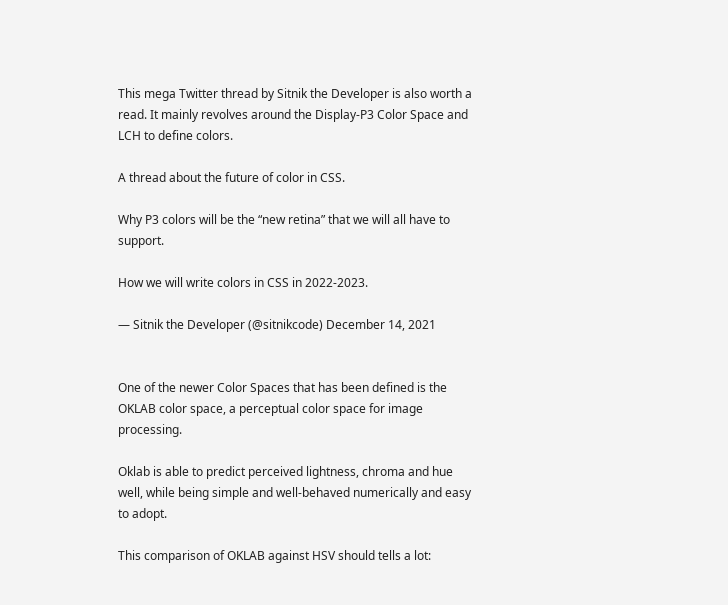This mega Twitter thread by Sitnik the Developer is also worth a read. It mainly revolves around the Display-P3 Color Space and LCH to define colors.

A thread about the future of color in CSS.

Why P3 colors will be the “new retina” that we will all have to support.

How we will write colors in CSS in 2022-2023.

— Sitnik the Developer (@sitnikcode) December 14, 2021


One of the newer Color Spaces that has been defined is the OKLAB color space, a perceptual color space for image processing.

Oklab is able to predict perceived lightness, chroma and hue well, while being simple and well-behaved numerically and easy to adopt.

This comparison of OKLAB against HSV should tells a lot: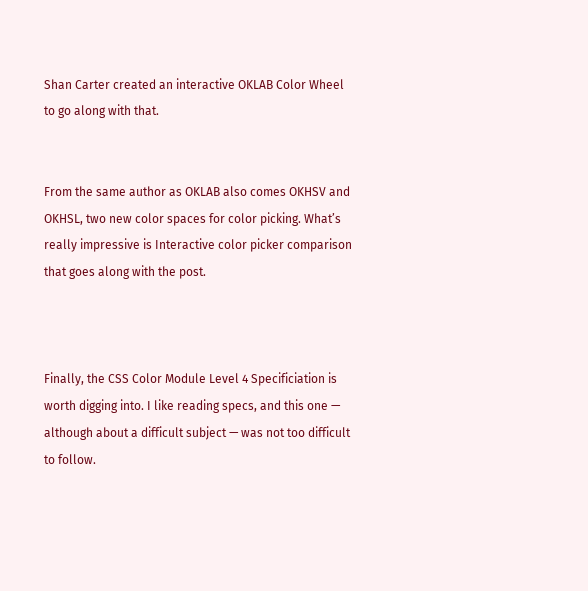Shan Carter created an interactive OKLAB Color Wheel to go along with that.


From the same author as OKLAB also comes OKHSV and OKHSL, two new color spaces for color picking. What’s really impressive is Interactive color picker comparison that goes along with the post.



Finally, the CSS Color Module Level 4 Specificiation is worth digging into. I like reading specs, and this one — although about a difficult subject — was not too difficult to follow.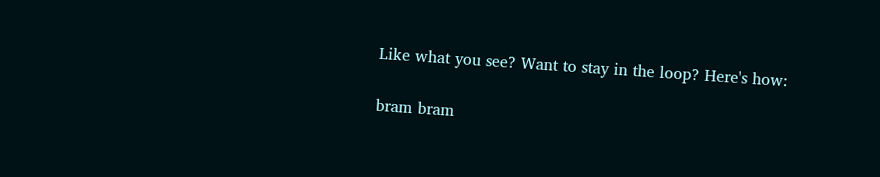Like what you see? Want to stay in the loop? Here's how:

bram bram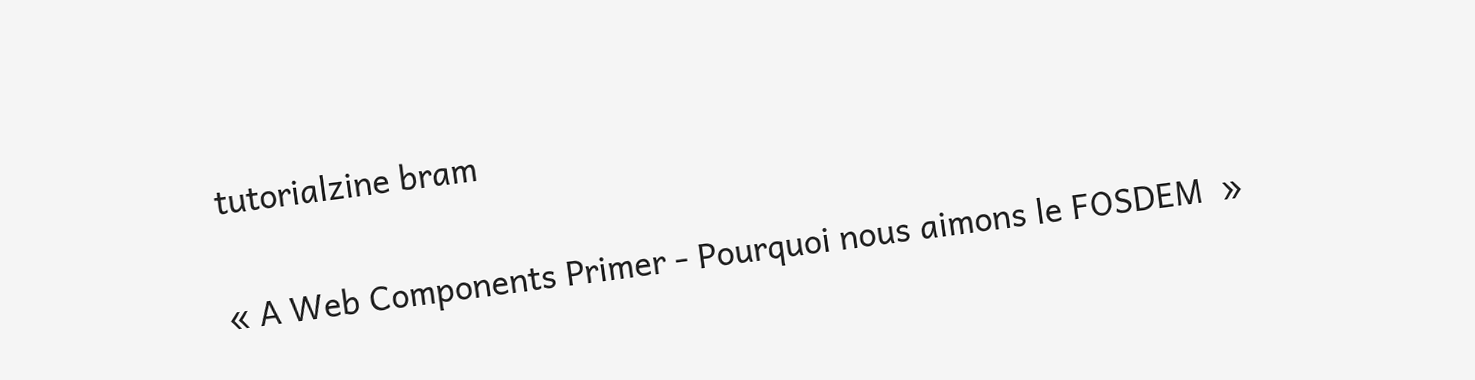tutorialzine bram

« A Web Components Primer - Pourquoi nous aimons le FOSDEM  »